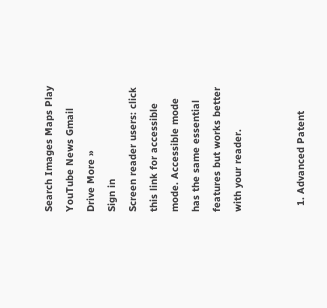Search Images Maps Play YouTube News Gmail Drive More »
Sign in
Screen reader users: click this link for accessible mode. Accessible mode has the same essential features but works better with your reader.


  1. Advanced Patent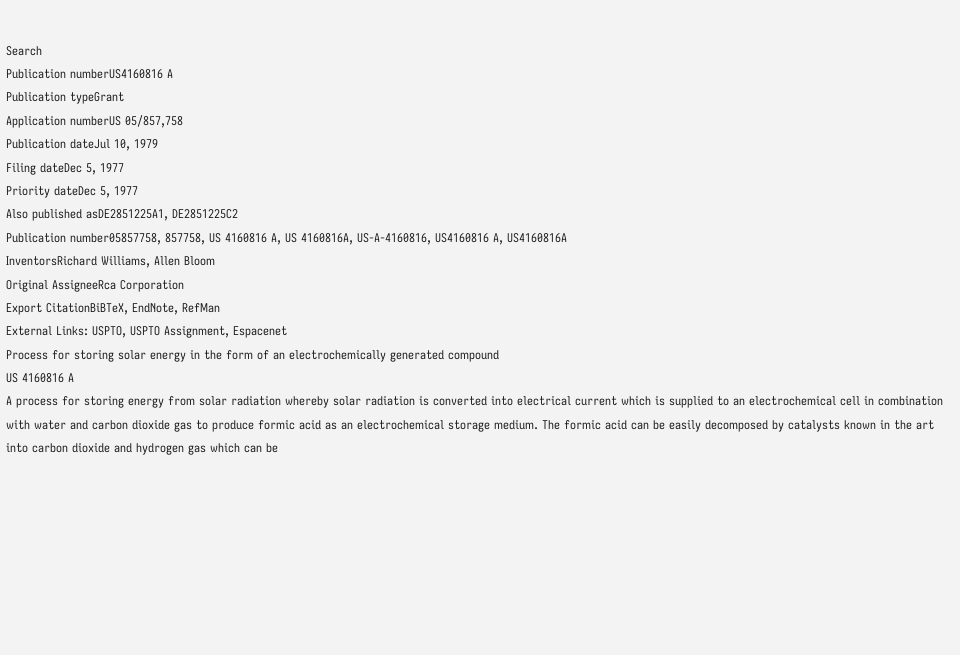Search
Publication numberUS4160816 A
Publication typeGrant
Application numberUS 05/857,758
Publication dateJul 10, 1979
Filing dateDec 5, 1977
Priority dateDec 5, 1977
Also published asDE2851225A1, DE2851225C2
Publication number05857758, 857758, US 4160816 A, US 4160816A, US-A-4160816, US4160816 A, US4160816A
InventorsRichard Williams, Allen Bloom
Original AssigneeRca Corporation
Export CitationBiBTeX, EndNote, RefMan
External Links: USPTO, USPTO Assignment, Espacenet
Process for storing solar energy in the form of an electrochemically generated compound
US 4160816 A
A process for storing energy from solar radiation whereby solar radiation is converted into electrical current which is supplied to an electrochemical cell in combination with water and carbon dioxide gas to produce formic acid as an electrochemical storage medium. The formic acid can be easily decomposed by catalysts known in the art into carbon dioxide and hydrogen gas which can be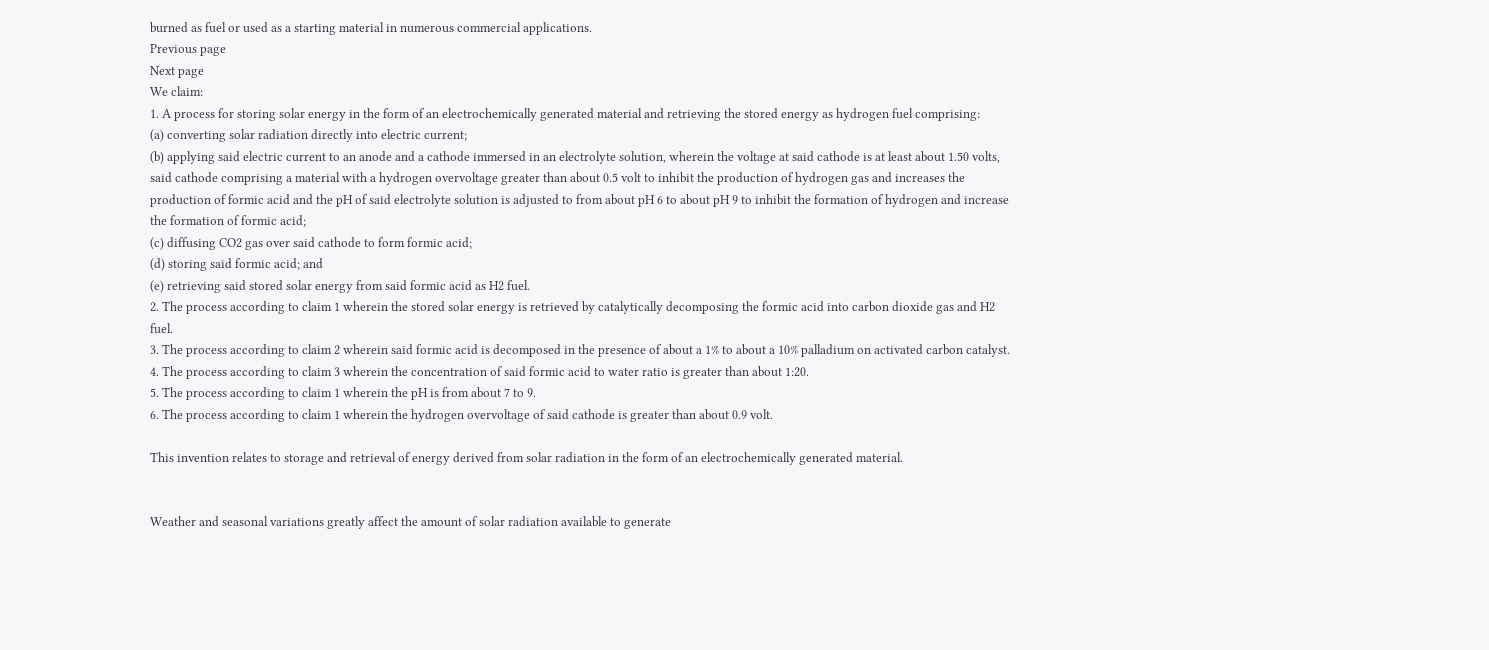burned as fuel or used as a starting material in numerous commercial applications.
Previous page
Next page
We claim:
1. A process for storing solar energy in the form of an electrochemically generated material and retrieving the stored energy as hydrogen fuel comprising:
(a) converting solar radiation directly into electric current;
(b) applying said electric current to an anode and a cathode immersed in an electrolyte solution, wherein the voltage at said cathode is at least about 1.50 volts, said cathode comprising a material with a hydrogen overvoltage greater than about 0.5 volt to inhibit the production of hydrogen gas and increases the production of formic acid and the pH of said electrolyte solution is adjusted to from about pH 6 to about pH 9 to inhibit the formation of hydrogen and increase the formation of formic acid;
(c) diffusing CO2 gas over said cathode to form formic acid;
(d) storing said formic acid; and
(e) retrieving said stored solar energy from said formic acid as H2 fuel.
2. The process according to claim 1 wherein the stored solar energy is retrieved by catalytically decomposing the formic acid into carbon dioxide gas and H2 fuel.
3. The process according to claim 2 wherein said formic acid is decomposed in the presence of about a 1% to about a 10% palladium on activated carbon catalyst.
4. The process according to claim 3 wherein the concentration of said formic acid to water ratio is greater than about 1:20.
5. The process according to claim 1 wherein the pH is from about 7 to 9.
6. The process according to claim 1 wherein the hydrogen overvoltage of said cathode is greater than about 0.9 volt.

This invention relates to storage and retrieval of energy derived from solar radiation in the form of an electrochemically generated material.


Weather and seasonal variations greatly affect the amount of solar radiation available to generate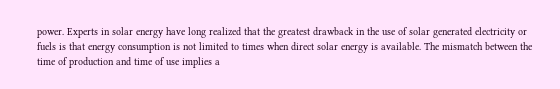power. Experts in solar energy have long realized that the greatest drawback in the use of solar generated electricity or fuels is that energy consumption is not limited to times when direct solar energy is available. The mismatch between the time of production and time of use implies a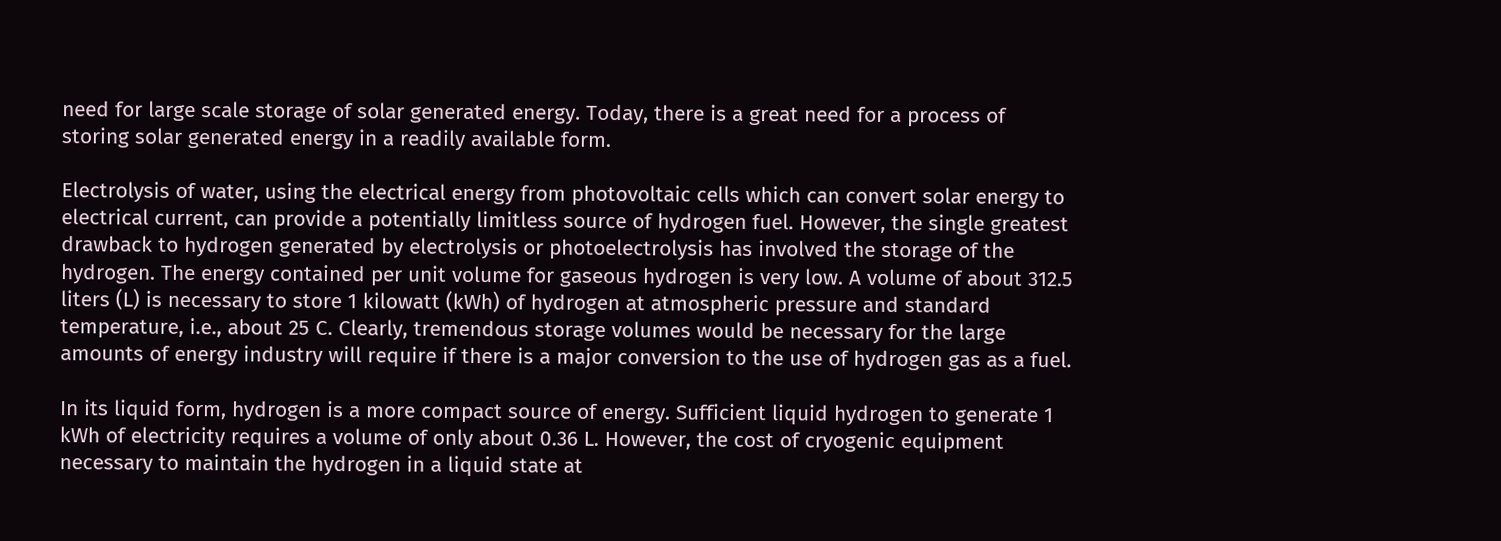need for large scale storage of solar generated energy. Today, there is a great need for a process of storing solar generated energy in a readily available form.

Electrolysis of water, using the electrical energy from photovoltaic cells which can convert solar energy to electrical current, can provide a potentially limitless source of hydrogen fuel. However, the single greatest drawback to hydrogen generated by electrolysis or photoelectrolysis has involved the storage of the hydrogen. The energy contained per unit volume for gaseous hydrogen is very low. A volume of about 312.5 liters (L) is necessary to store 1 kilowatt (kWh) of hydrogen at atmospheric pressure and standard temperature, i.e., about 25 C. Clearly, tremendous storage volumes would be necessary for the large amounts of energy industry will require if there is a major conversion to the use of hydrogen gas as a fuel.

In its liquid form, hydrogen is a more compact source of energy. Sufficient liquid hydrogen to generate 1 kWh of electricity requires a volume of only about 0.36 L. However, the cost of cryogenic equipment necessary to maintain the hydrogen in a liquid state at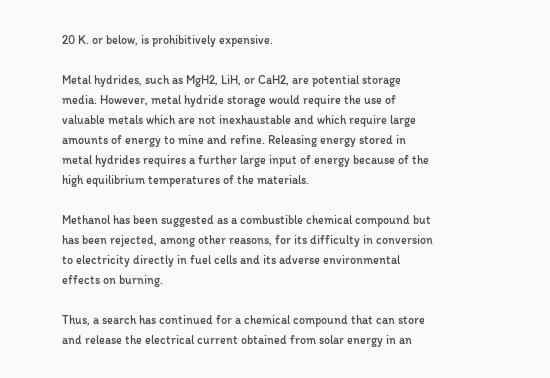20 K. or below, is prohibitively expensive.

Metal hydrides, such as MgH2, LiH, or CaH2, are potential storage media. However, metal hydride storage would require the use of valuable metals which are not inexhaustable and which require large amounts of energy to mine and refine. Releasing energy stored in metal hydrides requires a further large input of energy because of the high equilibrium temperatures of the materials.

Methanol has been suggested as a combustible chemical compound but has been rejected, among other reasons, for its difficulty in conversion to electricity directly in fuel cells and its adverse environmental effects on burning.

Thus, a search has continued for a chemical compound that can store and release the electrical current obtained from solar energy in an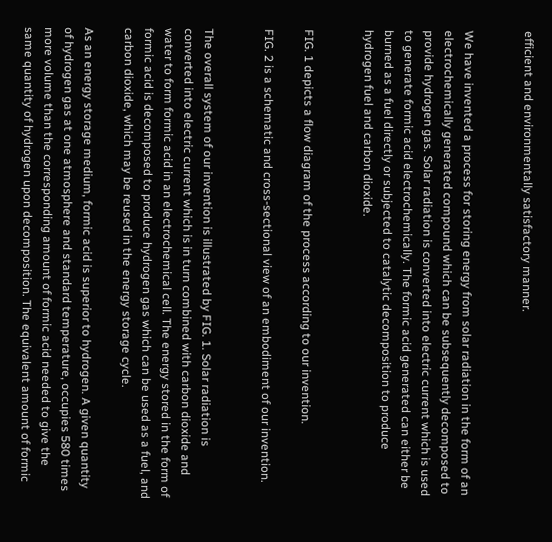efficient and environmentally satisfactory manner.


We have invented a process for storing energy from solar radiation in the form of an electrochemically generated compound which can be subsequently decomposed to provide hydrogen gas. Solar radiation is converted into electric current which is used to generate formic acid electrochemically. The formic acid generated can either be burned as a fuel directly or subjected to catalytic decomposition to produce hydrogen fuel and carbon dioxide.


FIG. 1 depicts a flow diagram of the process according to our invention.

FIG. 2 is a schematic and cross-sectional view of an embodiment of our invention.


The overall system of our invention is illustrated by FIG. 1. Solar radiation is converted into electric current which is in turn combined with carbon dioxide and water to form formic acid in an electrochemical cell. The energy stored in the form of formic acid is decomposed to produce hydrogen gas which can be used as a fuel, and carbon dioxide, which may be reused in the energy storage cycle.

As an energy storage medium, formic acid is superior to hydrogen. A given quantity of hydrogen gas at one atmosphere and standard temperature, occupies 580 times more volume than the corresponding amount of formic acid needed to give the same quantity of hydrogen upon decomposition. The equivalent amount of formic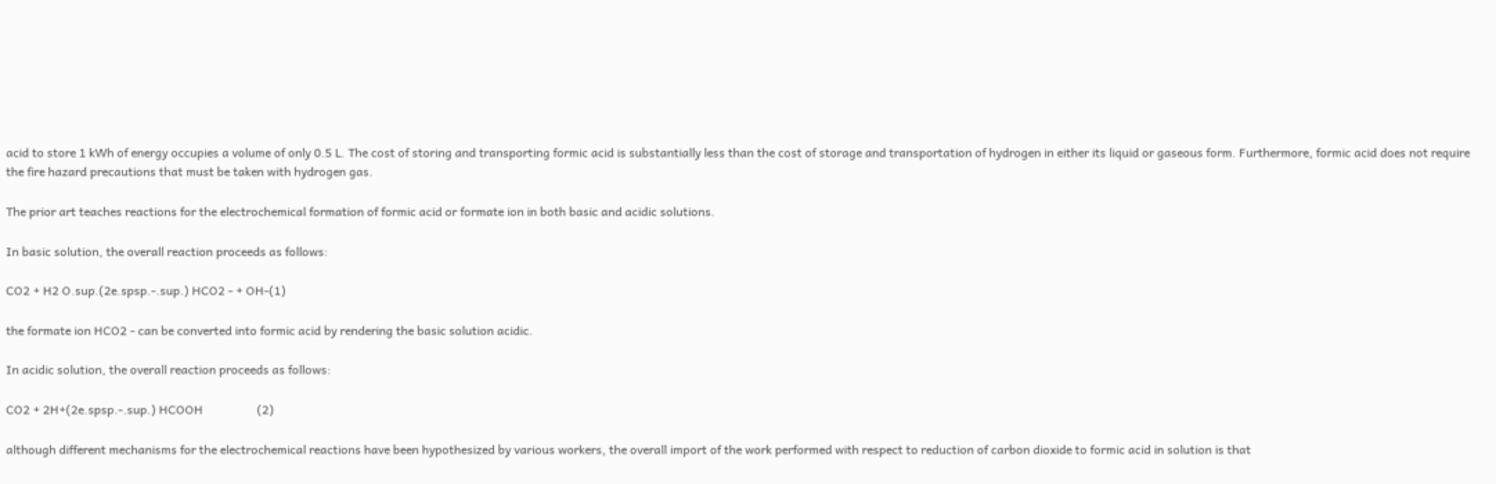acid to store 1 kWh of energy occupies a volume of only 0.5 L. The cost of storing and transporting formic acid is substantially less than the cost of storage and transportation of hydrogen in either its liquid or gaseous form. Furthermore, formic acid does not require the fire hazard precautions that must be taken with hydrogen gas.

The prior art teaches reactions for the electrochemical formation of formic acid or formate ion in both basic and acidic solutions.

In basic solution, the overall reaction proceeds as follows:

CO2 + H2 O.sup.(2e.spsp.-.sup.) HCO2 - + OH-(1)

the formate ion HCO2 - can be converted into formic acid by rendering the basic solution acidic.

In acidic solution, the overall reaction proceeds as follows:

CO2 + 2H+(2e.spsp.-.sup.) HCOOH                  (2)

although different mechanisms for the electrochemical reactions have been hypothesized by various workers, the overall import of the work performed with respect to reduction of carbon dioxide to formic acid in solution is that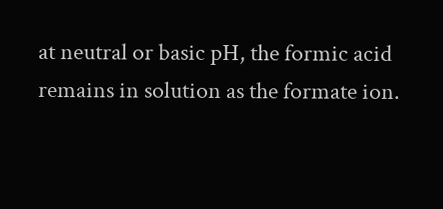at neutral or basic pH, the formic acid remains in solution as the formate ion.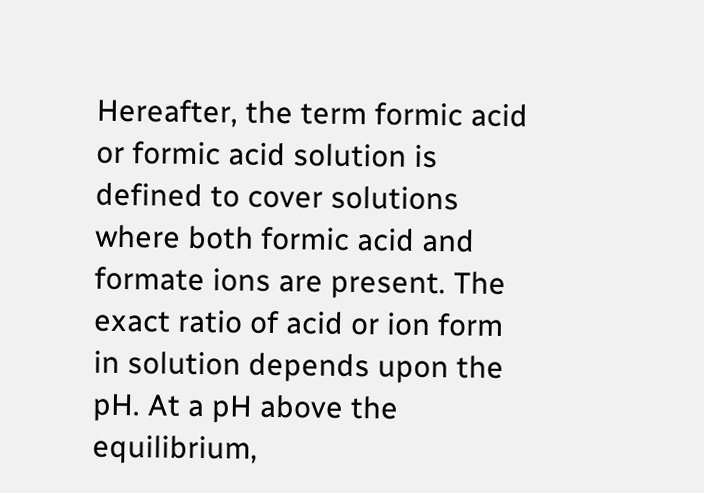Hereafter, the term formic acid or formic acid solution is defined to cover solutions where both formic acid and formate ions are present. The exact ratio of acid or ion form in solution depends upon the pH. At a pH above the equilibrium,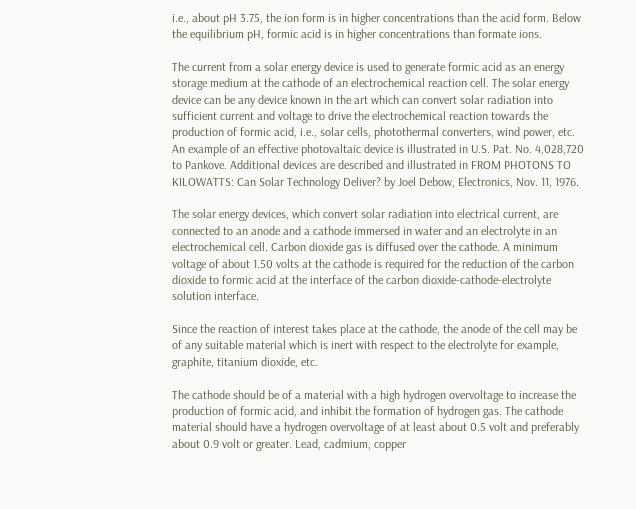i.e., about pH 3.75, the ion form is in higher concentrations than the acid form. Below the equilibrium pH, formic acid is in higher concentrations than formate ions.

The current from a solar energy device is used to generate formic acid as an energy storage medium at the cathode of an electrochemical reaction cell. The solar energy device can be any device known in the art which can convert solar radiation into sufficient current and voltage to drive the electrochemical reaction towards the production of formic acid, i.e., solar cells, photothermal converters, wind power, etc. An example of an effective photovaltaic device is illustrated in U.S. Pat. No. 4,028,720 to Pankove. Additional devices are described and illustrated in FROM PHOTONS TO KILOWATTS: Can Solar Technology Deliver? by Joel Debow, Electronics, Nov. 11, 1976.

The solar energy devices, which convert solar radiation into electrical current, are connected to an anode and a cathode immersed in water and an electrolyte in an electrochemical cell. Carbon dioxide gas is diffused over the cathode. A minimum voltage of about 1.50 volts at the cathode is required for the reduction of the carbon dioxide to formic acid at the interface of the carbon dioxide-cathode-electrolyte solution interface.

Since the reaction of interest takes place at the cathode, the anode of the cell may be of any suitable material which is inert with respect to the electrolyte for example, graphite, titanium dioxide, etc.

The cathode should be of a material with a high hydrogen overvoltage to increase the production of formic acid, and inhibit the formation of hydrogen gas. The cathode material should have a hydrogen overvoltage of at least about 0.5 volt and preferably about 0.9 volt or greater. Lead, cadmium, copper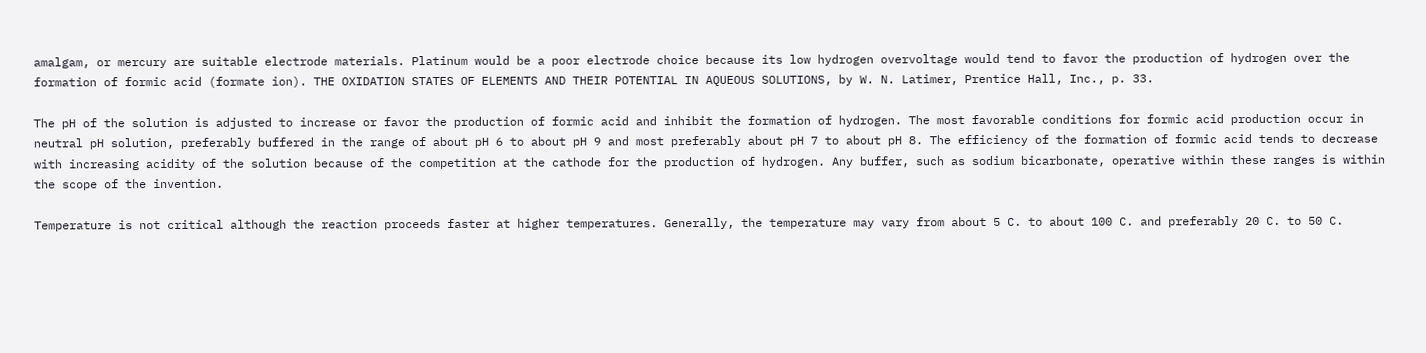amalgam, or mercury are suitable electrode materials. Platinum would be a poor electrode choice because its low hydrogen overvoltage would tend to favor the production of hydrogen over the formation of formic acid (formate ion). THE OXIDATION STATES OF ELEMENTS AND THEIR POTENTIAL IN AQUEOUS SOLUTIONS, by W. N. Latimer, Prentice Hall, Inc., p. 33.

The pH of the solution is adjusted to increase or favor the production of formic acid and inhibit the formation of hydrogen. The most favorable conditions for formic acid production occur in neutral pH solution, preferably buffered in the range of about pH 6 to about pH 9 and most preferably about pH 7 to about pH 8. The efficiency of the formation of formic acid tends to decrease with increasing acidity of the solution because of the competition at the cathode for the production of hydrogen. Any buffer, such as sodium bicarbonate, operative within these ranges is within the scope of the invention.

Temperature is not critical although the reaction proceeds faster at higher temperatures. Generally, the temperature may vary from about 5 C. to about 100 C. and preferably 20 C. to 50 C.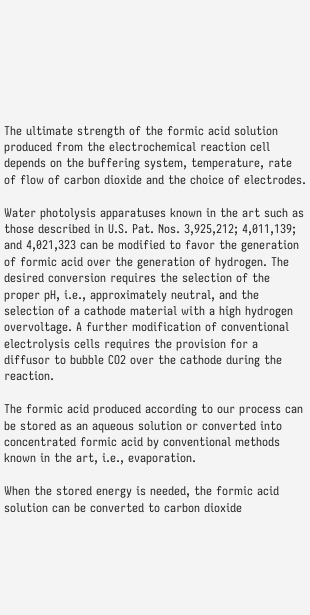The ultimate strength of the formic acid solution produced from the electrochemical reaction cell depends on the buffering system, temperature, rate of flow of carbon dioxide and the choice of electrodes.

Water photolysis apparatuses known in the art such as those described in U.S. Pat. Nos. 3,925,212; 4,011,139; and 4,021,323 can be modified to favor the generation of formic acid over the generation of hydrogen. The desired conversion requires the selection of the proper pH, i.e., approximately neutral, and the selection of a cathode material with a high hydrogen overvoltage. A further modification of conventional electrolysis cells requires the provision for a diffusor to bubble CO2 over the cathode during the reaction.

The formic acid produced according to our process can be stored as an aqueous solution or converted into concentrated formic acid by conventional methods known in the art, i.e., evaporation.

When the stored energy is needed, the formic acid solution can be converted to carbon dioxide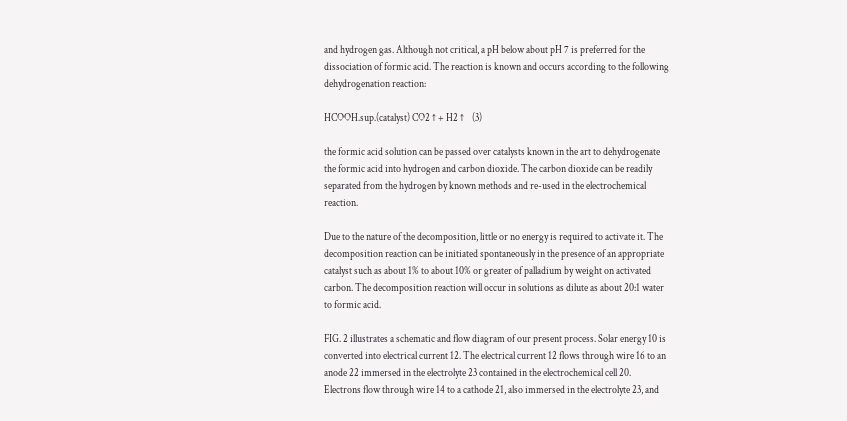and hydrogen gas. Although not critical, a pH below about pH 7 is preferred for the dissociation of formic acid. The reaction is known and occurs according to the following dehydrogenation reaction:

HCOOH.sup.(catalyst) CO2 ↑ + H2 ↑    (3)

the formic acid solution can be passed over catalysts known in the art to dehydrogenate the formic acid into hydrogen and carbon dioxide. The carbon dioxide can be readily separated from the hydrogen by known methods and re-used in the electrochemical reaction.

Due to the nature of the decomposition, little or no energy is required to activate it. The decomposition reaction can be initiated spontaneously in the presence of an appropriate catalyst such as about 1% to about 10% or greater of palladium by weight on activated carbon. The decomposition reaction will occur in solutions as dilute as about 20:1 water to formic acid.

FIG. 2 illustrates a schematic and flow diagram of our present process. Solar energy 10 is converted into electrical current 12. The electrical current 12 flows through wire 16 to an anode 22 immersed in the electrolyte 23 contained in the electrochemical cell 20. Electrons flow through wire 14 to a cathode 21, also immersed in the electrolyte 23, and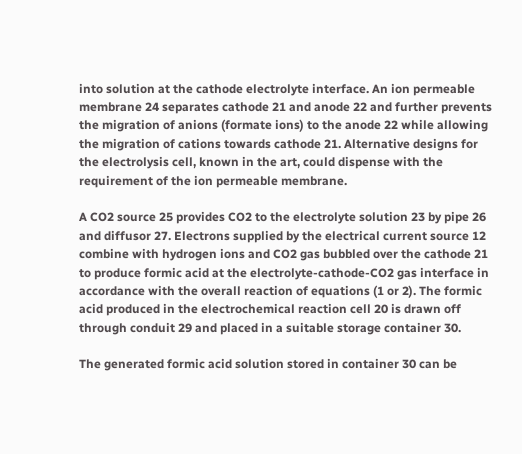into solution at the cathode electrolyte interface. An ion permeable membrane 24 separates cathode 21 and anode 22 and further prevents the migration of anions (formate ions) to the anode 22 while allowing the migration of cations towards cathode 21. Alternative designs for the electrolysis cell, known in the art, could dispense with the requirement of the ion permeable membrane.

A CO2 source 25 provides CO2 to the electrolyte solution 23 by pipe 26 and diffusor 27. Electrons supplied by the electrical current source 12 combine with hydrogen ions and CO2 gas bubbled over the cathode 21 to produce formic acid at the electrolyte-cathode-CO2 gas interface in accordance with the overall reaction of equations (1 or 2). The formic acid produced in the electrochemical reaction cell 20 is drawn off through conduit 29 and placed in a suitable storage container 30.

The generated formic acid solution stored in container 30 can be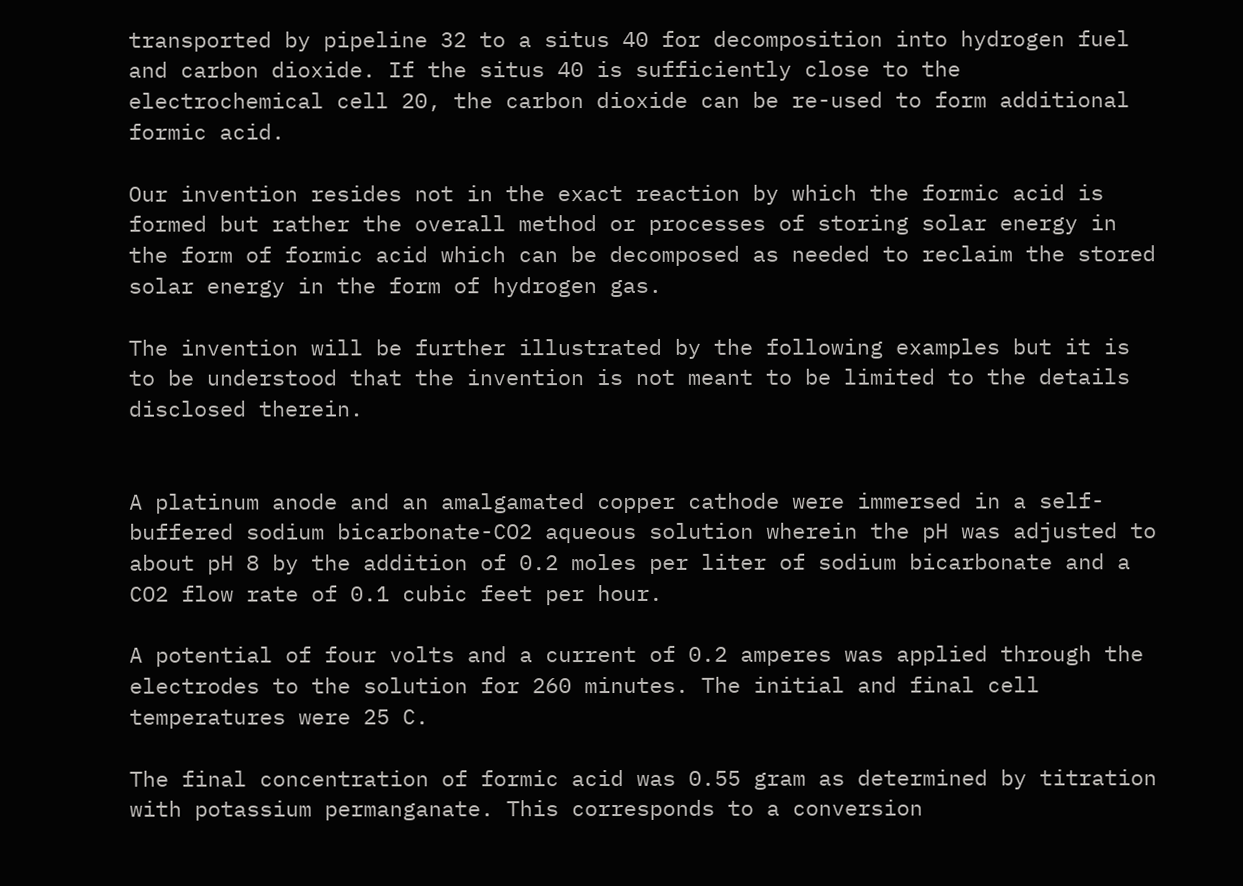transported by pipeline 32 to a situs 40 for decomposition into hydrogen fuel and carbon dioxide. If the situs 40 is sufficiently close to the electrochemical cell 20, the carbon dioxide can be re-used to form additional formic acid.

Our invention resides not in the exact reaction by which the formic acid is formed but rather the overall method or processes of storing solar energy in the form of formic acid which can be decomposed as needed to reclaim the stored solar energy in the form of hydrogen gas.

The invention will be further illustrated by the following examples but it is to be understood that the invention is not meant to be limited to the details disclosed therein.


A platinum anode and an amalgamated copper cathode were immersed in a self-buffered sodium bicarbonate-CO2 aqueous solution wherein the pH was adjusted to about pH 8 by the addition of 0.2 moles per liter of sodium bicarbonate and a CO2 flow rate of 0.1 cubic feet per hour.

A potential of four volts and a current of 0.2 amperes was applied through the electrodes to the solution for 260 minutes. The initial and final cell temperatures were 25 C.

The final concentration of formic acid was 0.55 gram as determined by titration with potassium permanganate. This corresponds to a conversion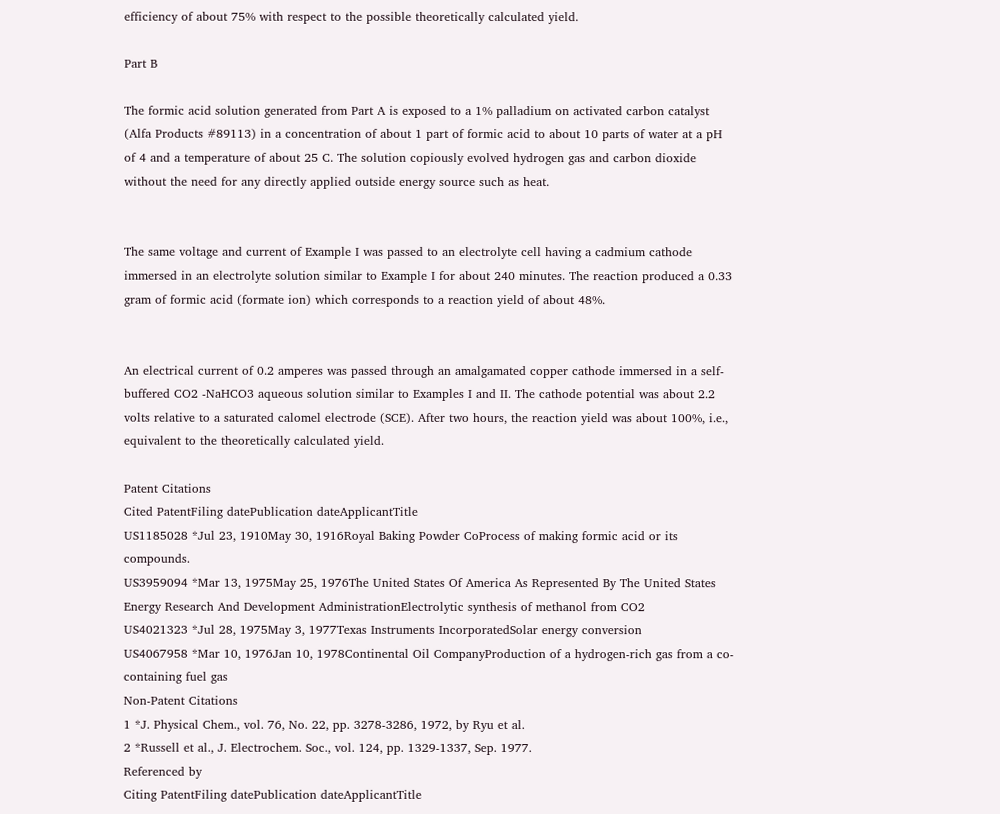efficiency of about 75% with respect to the possible theoretically calculated yield.

Part B

The formic acid solution generated from Part A is exposed to a 1% palladium on activated carbon catalyst (Alfa Products #89113) in a concentration of about 1 part of formic acid to about 10 parts of water at a pH of 4 and a temperature of about 25 C. The solution copiously evolved hydrogen gas and carbon dioxide without the need for any directly applied outside energy source such as heat.


The same voltage and current of Example I was passed to an electrolyte cell having a cadmium cathode immersed in an electrolyte solution similar to Example I for about 240 minutes. The reaction produced a 0.33 gram of formic acid (formate ion) which corresponds to a reaction yield of about 48%.


An electrical current of 0.2 amperes was passed through an amalgamated copper cathode immersed in a self-buffered CO2 -NaHCO3 aqueous solution similar to Examples I and II. The cathode potential was about 2.2 volts relative to a saturated calomel electrode (SCE). After two hours, the reaction yield was about 100%, i.e., equivalent to the theoretically calculated yield.

Patent Citations
Cited PatentFiling datePublication dateApplicantTitle
US1185028 *Jul 23, 1910May 30, 1916Royal Baking Powder CoProcess of making formic acid or its compounds.
US3959094 *Mar 13, 1975May 25, 1976The United States Of America As Represented By The United States Energy Research And Development AdministrationElectrolytic synthesis of methanol from CO2
US4021323 *Jul 28, 1975May 3, 1977Texas Instruments IncorporatedSolar energy conversion
US4067958 *Mar 10, 1976Jan 10, 1978Continental Oil CompanyProduction of a hydrogen-rich gas from a co-containing fuel gas
Non-Patent Citations
1 *J. Physical Chem., vol. 76, No. 22, pp. 3278-3286, 1972, by Ryu et al.
2 *Russell et al., J. Electrochem. Soc., vol. 124, pp. 1329-1337, Sep. 1977.
Referenced by
Citing PatentFiling datePublication dateApplicantTitle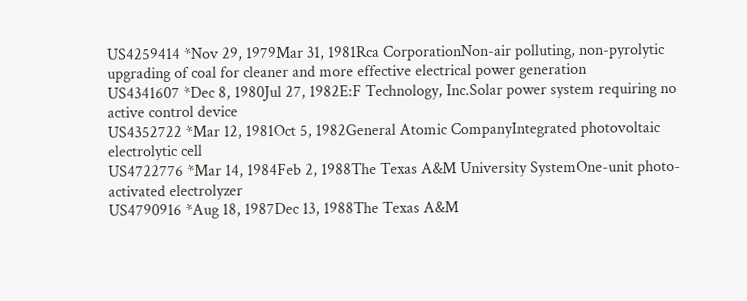US4259414 *Nov 29, 1979Mar 31, 1981Rca CorporationNon-air polluting, non-pyrolytic upgrading of coal for cleaner and more effective electrical power generation
US4341607 *Dec 8, 1980Jul 27, 1982E:F Technology, Inc.Solar power system requiring no active control device
US4352722 *Mar 12, 1981Oct 5, 1982General Atomic CompanyIntegrated photovoltaic electrolytic cell
US4722776 *Mar 14, 1984Feb 2, 1988The Texas A&M University SystemOne-unit photo-activated electrolyzer
US4790916 *Aug 18, 1987Dec 13, 1988The Texas A&M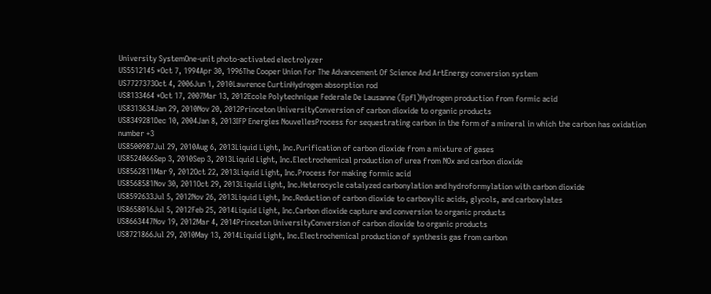University SystemOne-unit photo-activated electrolyzer
US5512145 *Oct 7, 1994Apr 30, 1996The Cooper Union For The Advancement Of Science And ArtEnergy conversion system
US7727373Oct 4, 2006Jun 1, 2010Lawrence CurtinHydrogen absorption rod
US8133464 *Oct 17, 2007Mar 13, 2012Ecole Polytechnique Federale De Lausanne (Epfl)Hydrogen production from formic acid
US8313634Jan 29, 2010Nov 20, 2012Princeton UniversityConversion of carbon dioxide to organic products
US8349281Dec 10, 2004Jan 8, 2013IFP Energies NouvellesProcess for sequestrating carbon in the form of a mineral in which the carbon has oxidation number +3
US8500987Jul 29, 2010Aug 6, 2013Liquid Light, Inc.Purification of carbon dioxide from a mixture of gases
US8524066Sep 3, 2010Sep 3, 2013Liquid Light, Inc.Electrochemical production of urea from NOx and carbon dioxide
US8562811Mar 9, 2012Oct 22, 2013Liquid Light, Inc.Process for making formic acid
US8568581Nov 30, 2011Oct 29, 2013Liquid Light, Inc.Heterocycle catalyzed carbonylation and hydroformylation with carbon dioxide
US8592633Jul 5, 2012Nov 26, 2013Liquid Light, Inc.Reduction of carbon dioxide to carboxylic acids, glycols, and carboxylates
US8658016Jul 5, 2012Feb 25, 2014Liquid Light, Inc.Carbon dioxide capture and conversion to organic products
US8663447Nov 19, 2012Mar 4, 2014Princeton UniversityConversion of carbon dioxide to organic products
US8721866Jul 29, 2010May 13, 2014Liquid Light, Inc.Electrochemical production of synthesis gas from carbon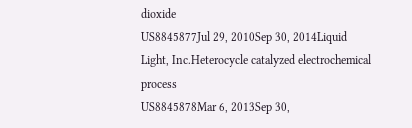dioxide
US8845877Jul 29, 2010Sep 30, 2014Liquid Light, Inc.Heterocycle catalyzed electrochemical process
US8845878Mar 6, 2013Sep 30,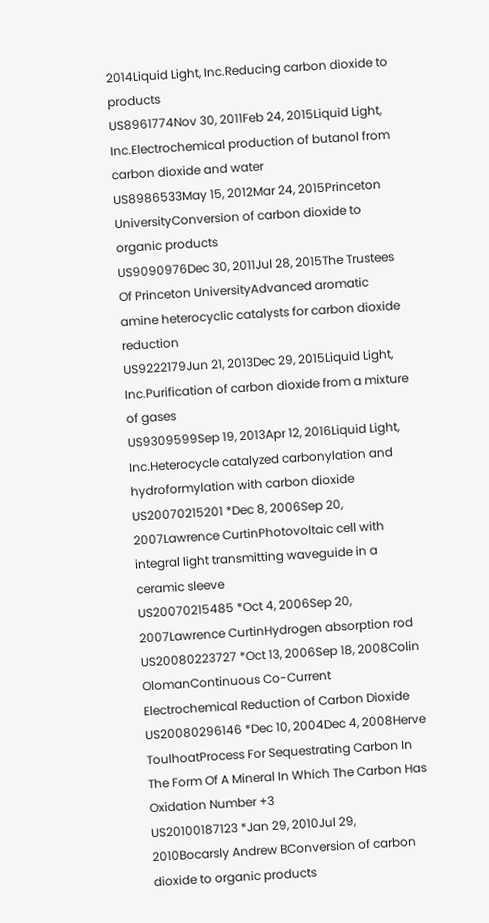2014Liquid Light, Inc.Reducing carbon dioxide to products
US8961774Nov 30, 2011Feb 24, 2015Liquid Light, Inc.Electrochemical production of butanol from carbon dioxide and water
US8986533May 15, 2012Mar 24, 2015Princeton UniversityConversion of carbon dioxide to organic products
US9090976Dec 30, 2011Jul 28, 2015The Trustees Of Princeton UniversityAdvanced aromatic amine heterocyclic catalysts for carbon dioxide reduction
US9222179Jun 21, 2013Dec 29, 2015Liquid Light, Inc.Purification of carbon dioxide from a mixture of gases
US9309599Sep 19, 2013Apr 12, 2016Liquid Light, Inc.Heterocycle catalyzed carbonylation and hydroformylation with carbon dioxide
US20070215201 *Dec 8, 2006Sep 20, 2007Lawrence CurtinPhotovoltaic cell with integral light transmitting waveguide in a ceramic sleeve
US20070215485 *Oct 4, 2006Sep 20, 2007Lawrence CurtinHydrogen absorption rod
US20080223727 *Oct 13, 2006Sep 18, 2008Colin OlomanContinuous Co-Current Electrochemical Reduction of Carbon Dioxide
US20080296146 *Dec 10, 2004Dec 4, 2008Herve ToulhoatProcess For Sequestrating Carbon In The Form Of A Mineral In Which The Carbon Has Oxidation Number +3
US20100187123 *Jan 29, 2010Jul 29, 2010Bocarsly Andrew BConversion of carbon dioxide to organic products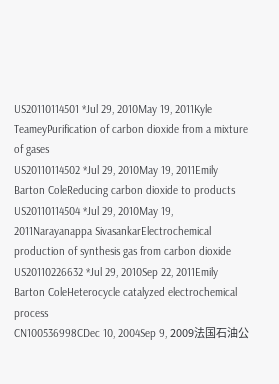US20110114501 *Jul 29, 2010May 19, 2011Kyle TeameyPurification of carbon dioxide from a mixture of gases
US20110114502 *Jul 29, 2010May 19, 2011Emily Barton ColeReducing carbon dioxide to products
US20110114504 *Jul 29, 2010May 19, 2011Narayanappa SivasankarElectrochemical production of synthesis gas from carbon dioxide
US20110226632 *Jul 29, 2010Sep 22, 2011Emily Barton ColeHeterocycle catalyzed electrochemical process
CN100536998CDec 10, 2004Sep 9, 2009法国石油公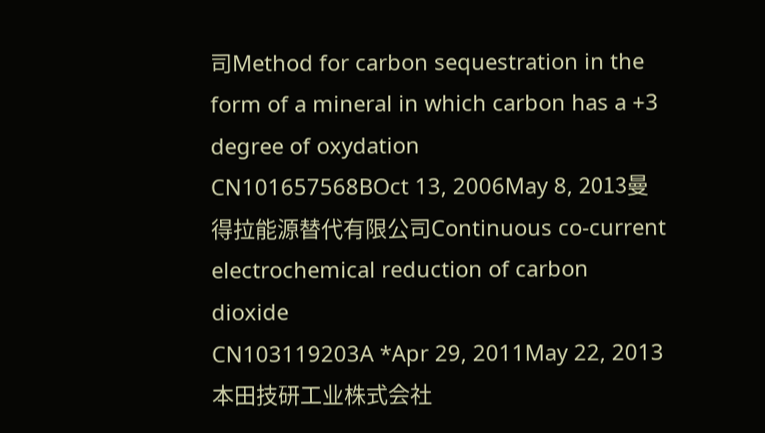司Method for carbon sequestration in the form of a mineral in which carbon has a +3 degree of oxydation
CN101657568BOct 13, 2006May 8, 2013曼得拉能源替代有限公司Continuous co-current electrochemical reduction of carbon dioxide
CN103119203A *Apr 29, 2011May 22, 2013本田技研工业株式会社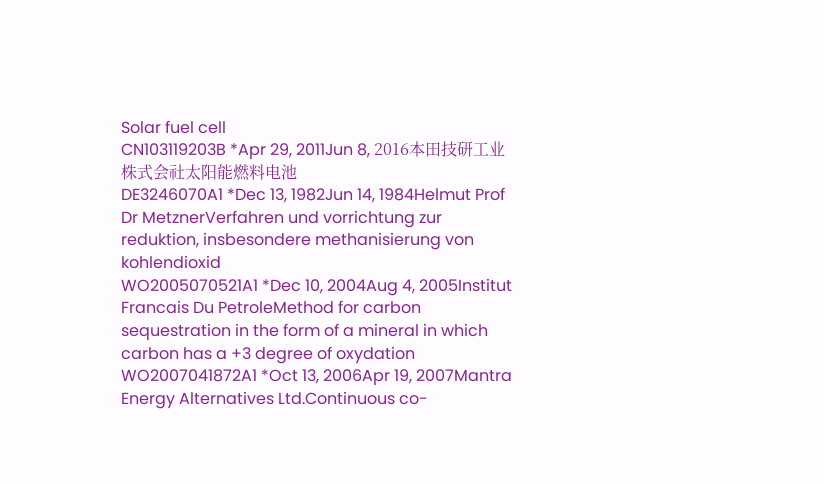Solar fuel cell
CN103119203B *Apr 29, 2011Jun 8, 2016本田技研工业株式会社太阳能燃料电池
DE3246070A1 *Dec 13, 1982Jun 14, 1984Helmut Prof Dr MetznerVerfahren und vorrichtung zur reduktion, insbesondere methanisierung von kohlendioxid
WO2005070521A1 *Dec 10, 2004Aug 4, 2005Institut Francais Du PetroleMethod for carbon sequestration in the form of a mineral in which carbon has a +3 degree of oxydation
WO2007041872A1 *Oct 13, 2006Apr 19, 2007Mantra Energy Alternatives Ltd.Continuous co-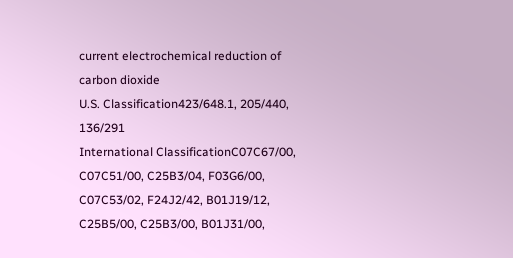current electrochemical reduction of carbon dioxide
U.S. Classification423/648.1, 205/440, 136/291
International ClassificationC07C67/00, C07C51/00, C25B3/04, F03G6/00, C07C53/02, F24J2/42, B01J19/12, C25B5/00, C25B3/00, B01J31/00,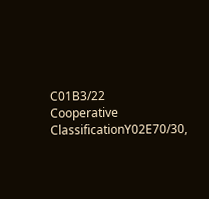C01B3/22
Cooperative ClassificationY02E70/30,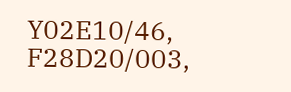Y02E10/46, F28D20/003,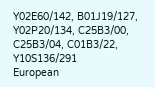Y02E60/142, B01J19/127, Y02P20/134, C25B3/00, C25B3/04, C01B3/22, Y10S136/291
European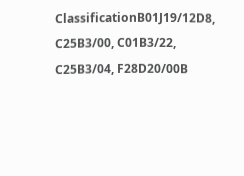ClassificationB01J19/12D8, C25B3/00, C01B3/22, C25B3/04, F28D20/00B